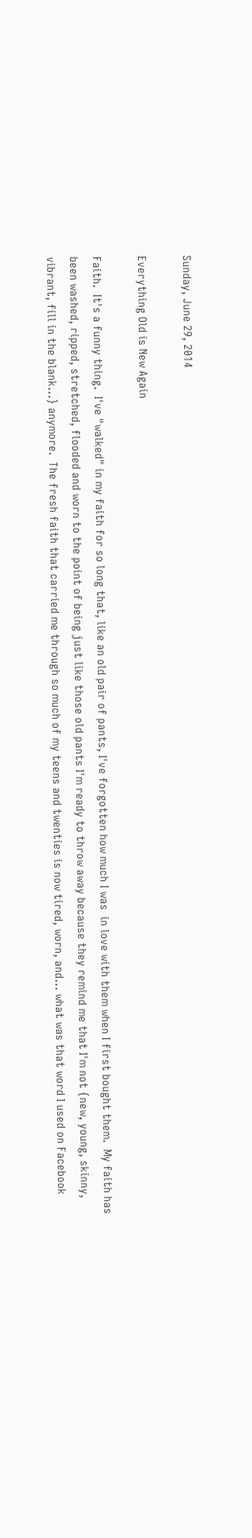Sunday, June 29, 2014

Everything Old is New Again

Faith.  It's a funny thing.  I've "walked" in my faith for so long that, like an old pair of pants, I've forgotten how much I was  in love with them when I first bought them.  My faith has been washed, ripped, stretched, flooded and worn to the point of being just like those old pants I'm ready to throw away because they remind me that I'm not {new, young, skinny, vibrant, fill in the blank...} anymore.  The fresh faith that carried me through so much of my teens and twenties is now tired, worn, and... what was that word I used on Facebook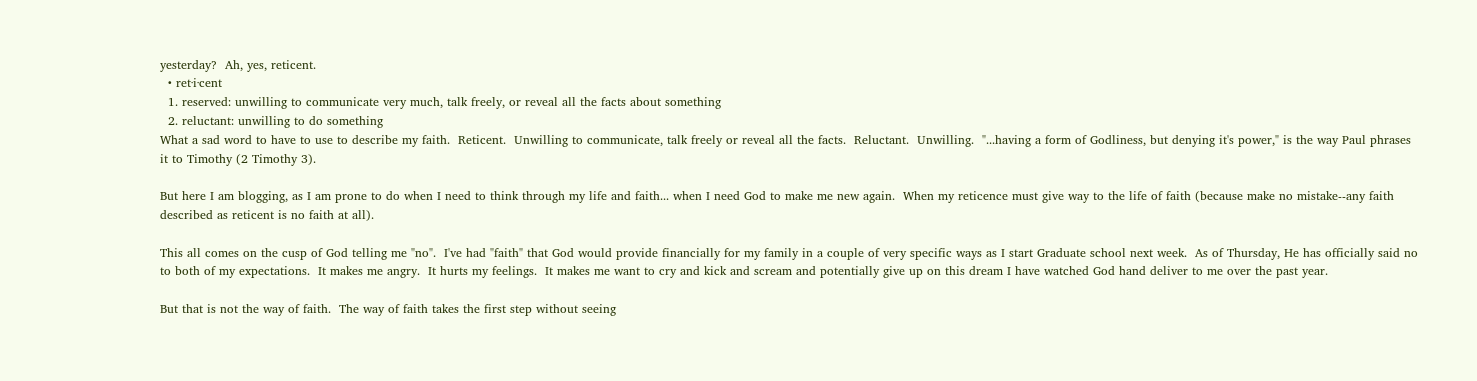yesterday?  Ah, yes, reticent.
  • ret·i·cent
  1. reserved: unwilling to communicate very much, talk freely, or reveal all the facts about something
  2. reluctant: unwilling to do something
What a sad word to have to use to describe my faith.  Reticent.  Unwilling to communicate, talk freely or reveal all the facts.  Reluctant.  Unwilling.  "...having a form of Godliness, but denying it's power," is the way Paul phrases it to Timothy (2 Timothy 3).

But here I am blogging, as I am prone to do when I need to think through my life and faith... when I need God to make me new again.  When my reticence must give way to the life of faith (because make no mistake--any faith described as reticent is no faith at all).

This all comes on the cusp of God telling me "no".  I've had "faith" that God would provide financially for my family in a couple of very specific ways as I start Graduate school next week.  As of Thursday, He has officially said no to both of my expectations.  It makes me angry.  It hurts my feelings.  It makes me want to cry and kick and scream and potentially give up on this dream I have watched God hand deliver to me over the past year.

But that is not the way of faith.  The way of faith takes the first step without seeing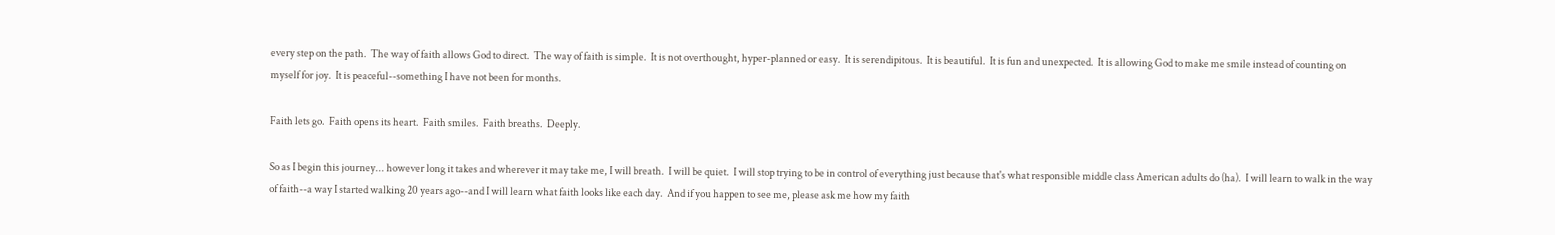every step on the path.  The way of faith allows God to direct.  The way of faith is simple.  It is not overthought, hyper-planned or easy.  It is serendipitous.  It is beautiful.  It is fun and unexpected.  It is allowing God to make me smile instead of counting on myself for joy.  It is peaceful--something I have not been for months.

Faith lets go.  Faith opens its heart.  Faith smiles.  Faith breaths.  Deeply.

So as I begin this journey... however long it takes and wherever it may take me, I will breath.  I will be quiet.  I will stop trying to be in control of everything just because that's what responsible middle class American adults do (ha).  I will learn to walk in the way of faith--a way I started walking 20 years ago--and I will learn what faith looks like each day.  And if you happen to see me, please ask me how my faith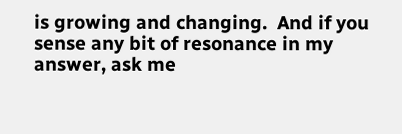is growing and changing.  And if you sense any bit of resonance in my answer, ask me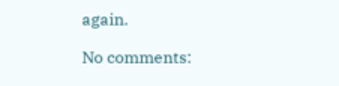again.

No comments: